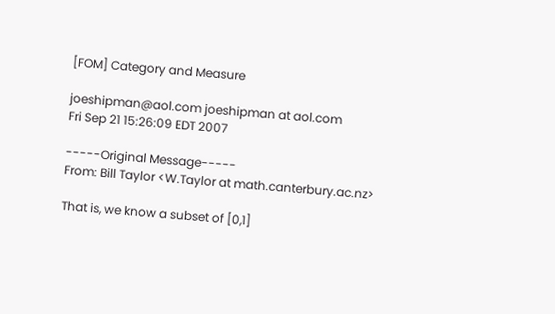[FOM] Category and Measure

joeshipman@aol.com joeshipman at aol.com
Fri Sep 21 15:26:09 EDT 2007

-----Original Message-----
From: Bill Taylor <W.Taylor at math.canterbury.ac.nz>

That is, we know a subset of [0,1]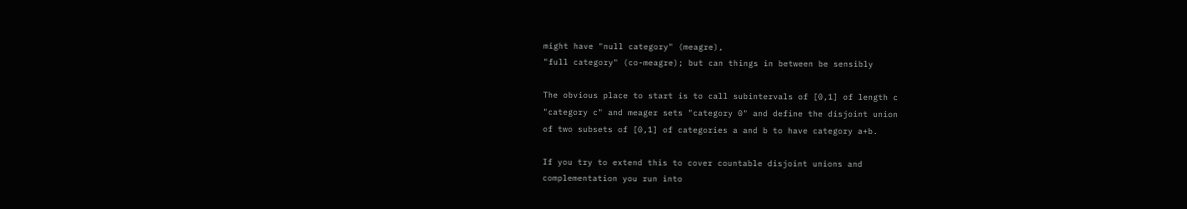might have "null category" (meagre),
"full category" (co-meagre); but can things in between be sensibly

The obvious place to start is to call subintervals of [0,1] of length c
"category c" and meager sets "category 0" and define the disjoint union
of two subsets of [0,1] of categories a and b to have category a+b.

If you try to extend this to cover countable disjoint unions and
complementation you run into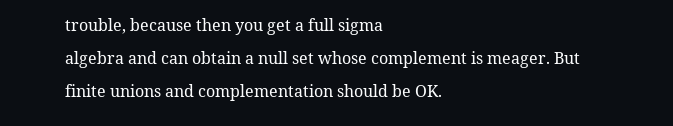trouble, because then you get a full sigma
algebra and can obtain a null set whose complement is meager. But
finite unions and complementation should be OK.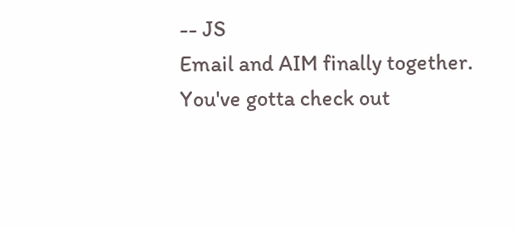-- JS
Email and AIM finally together. You've gotta check out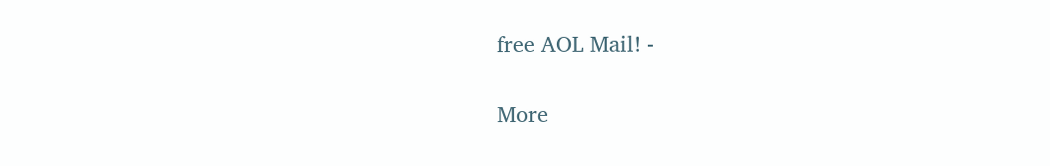free AOL Mail! -

More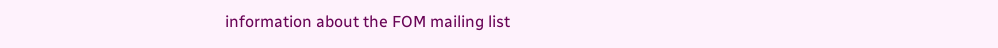information about the FOM mailing list